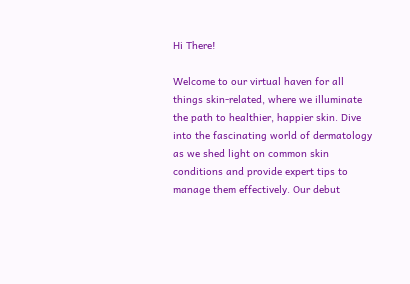Hi There!

Welcome to our virtual haven for all things skin-related, where we illuminate the path to healthier, happier skin. Dive into the fascinating world of dermatology as we shed light on common skin conditions and provide expert tips to manage them effectively. Our debut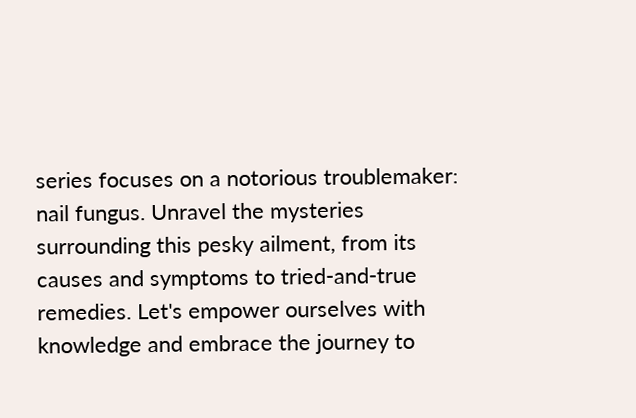series focuses on a notorious troublemaker: nail fungus. Unravel the mysteries surrounding this pesky ailment, from its causes and symptoms to tried-and-true remedies. Let's empower ourselves with knowledge and embrace the journey to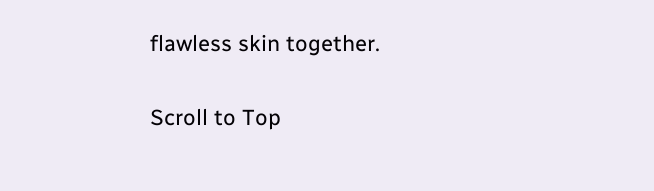flawless skin together.

Scroll to Top